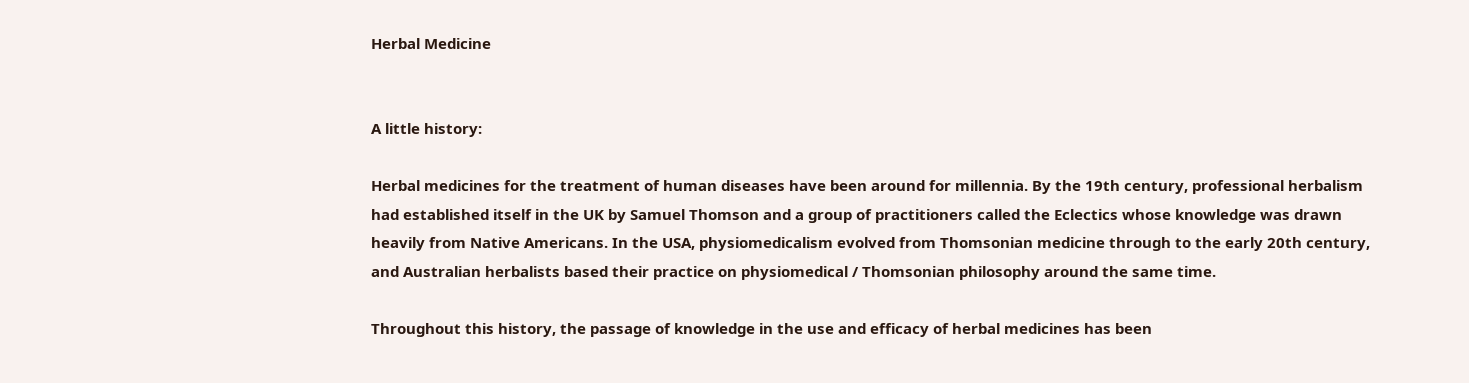Herbal Medicine


A little history:

Herbal medicines for the treatment of human diseases have been around for millennia. By the 19th century, professional herbalism had established itself in the UK by Samuel Thomson and a group of practitioners called the Eclectics whose knowledge was drawn heavily from Native Americans. In the USA, physiomedicalism evolved from Thomsonian medicine through to the early 20th century, and Australian herbalists based their practice on physiomedical / Thomsonian philosophy around the same time.

Throughout this history, the passage of knowledge in the use and efficacy of herbal medicines has been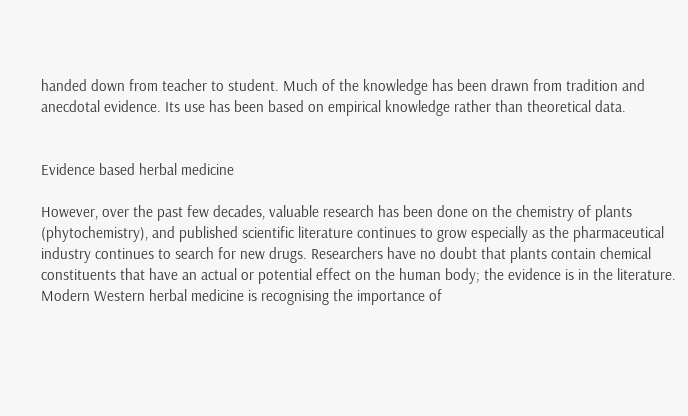handed down from teacher to student. Much of the knowledge has been drawn from tradition and anecdotal evidence. Its use has been based on empirical knowledge rather than theoretical data.


Evidence based herbal medicine

However, over the past few decades, valuable research has been done on the chemistry of plants (phytochemistry), and published scientific literature continues to grow especially as the pharmaceutical industry continues to search for new drugs. Researchers have no doubt that plants contain chemical constituents that have an actual or potential effect on the human body; the evidence is in the literature. Modern Western herbal medicine is recognising the importance of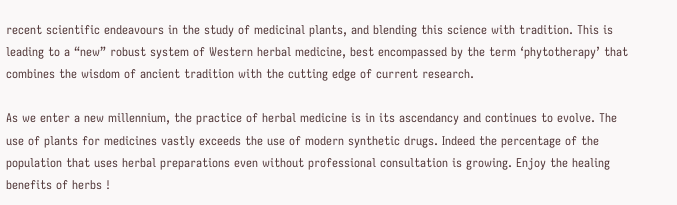recent scientific endeavours in the study of medicinal plants, and blending this science with tradition. This is leading to a “new” robust system of Western herbal medicine, best encompassed by the term ‘phytotherapy’ that combines the wisdom of ancient tradition with the cutting edge of current research.

As we enter a new millennium, the practice of herbal medicine is in its ascendancy and continues to evolve. The use of plants for medicines vastly exceeds the use of modern synthetic drugs. Indeed the percentage of the population that uses herbal preparations even without professional consultation is growing. Enjoy the healing benefits of herbs !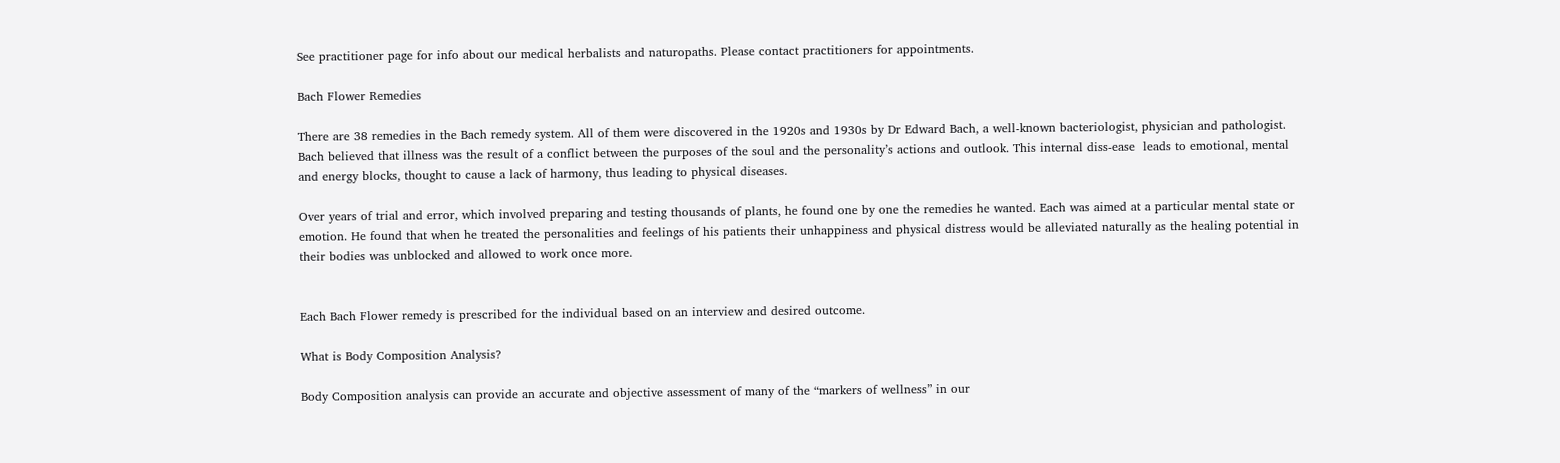See practitioner page for info about our medical herbalists and naturopaths. Please contact practitioners for appointments.

Bach Flower Remedies

There are 38 remedies in the Bach remedy system. All of them were discovered in the 1920s and 1930s by Dr Edward Bach, a well-known bacteriologist, physician and pathologist. Bach believed that illness was the result of a conflict between the purposes of the soul and the personality’s actions and outlook. This internal diss-ease  leads to emotional, mental and energy blocks, thought to cause a lack of harmony, thus leading to physical diseases.

Over years of trial and error, which involved preparing and testing thousands of plants, he found one by one the remedies he wanted. Each was aimed at a particular mental state or emotion. He found that when he treated the personalities and feelings of his patients their unhappiness and physical distress would be alleviated naturally as the healing potential in their bodies was unblocked and allowed to work once more.


Each Bach Flower remedy is prescribed for the individual based on an interview and desired outcome.

What is Body Composition Analysis?

Body Composition analysis can provide an accurate and objective assessment of many of the “markers of wellness” in our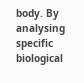body. By analysing specific biological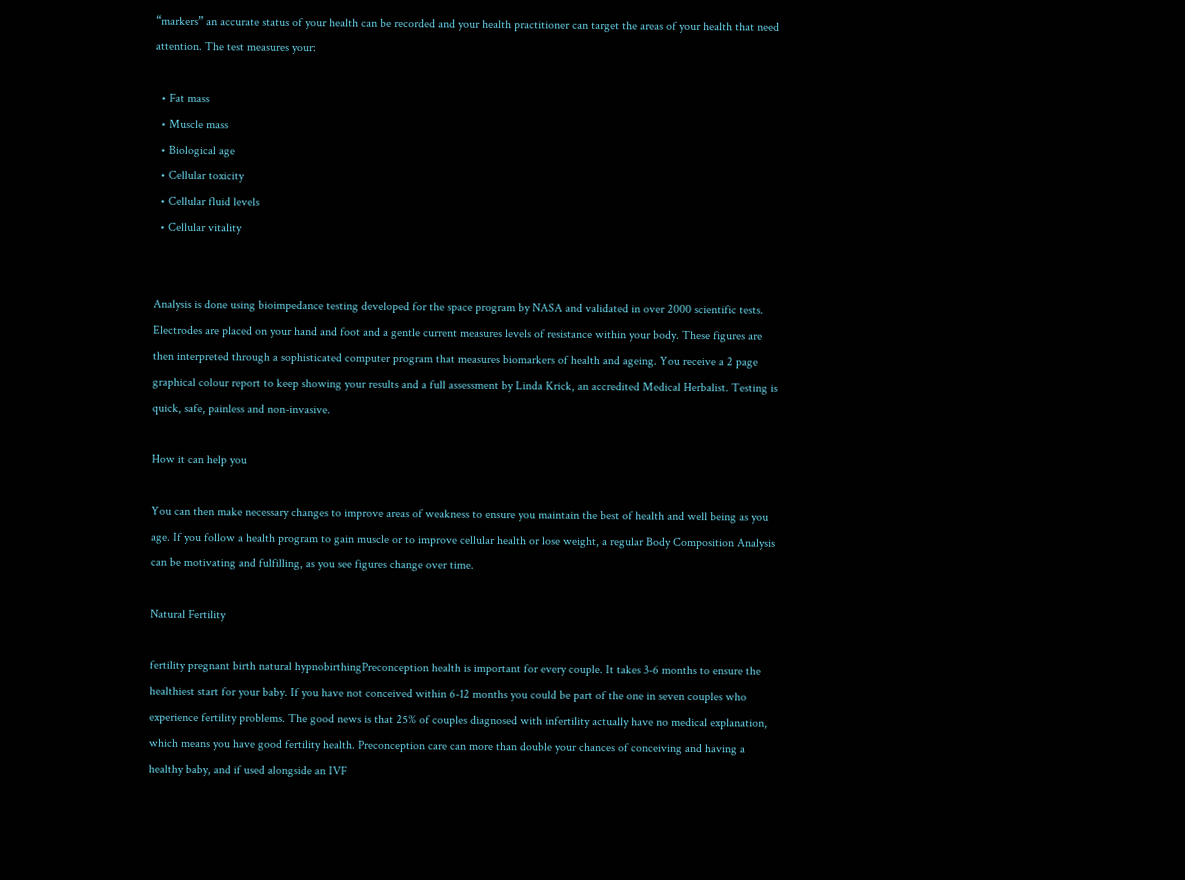“markers” an accurate status of your health can be recorded and your health practitioner can target the areas of your health that need attention. The test measures your:

  • Fat mass
  • Muscle mass
  • Biological age
  • Cellular toxicity
  • Cellular fluid levels
  • Cellular vitality


Analysis is done using bioimpedance testing developed for the space program by NASA and validated in over 2000 scientific tests. Electrodes are placed on your hand and foot and a gentle current measures levels of resistance within your body. These figures are then interpreted through a sophisticated computer program that measures biomarkers of health and ageing. You receive a 2 page graphical colour report to keep showing your results and a full assessment by Linda Krick, an accredited Medical Herbalist. Testing is quick, safe, painless and non-invasive.

How it can help you

You can then make necessary changes to improve areas of weakness to ensure you maintain the best of health and well being as you age. If you follow a health program to gain muscle or to improve cellular health or lose weight, a regular Body Composition Analysis can be motivating and fulfilling, as you see figures change over time.

Natural Fertility

fertility pregnant birth natural hypnobirthingPreconception health is important for every couple. It takes 3-6 months to ensure the healthiest start for your baby. If you have not conceived within 6-12 months you could be part of the one in seven couples who experience fertility problems. The good news is that 25% of couples diagnosed with infertility actually have no medical explanation, which means you have good fertility health. Preconception care can more than double your chances of conceiving and having a healthy baby, and if used alongside an IVF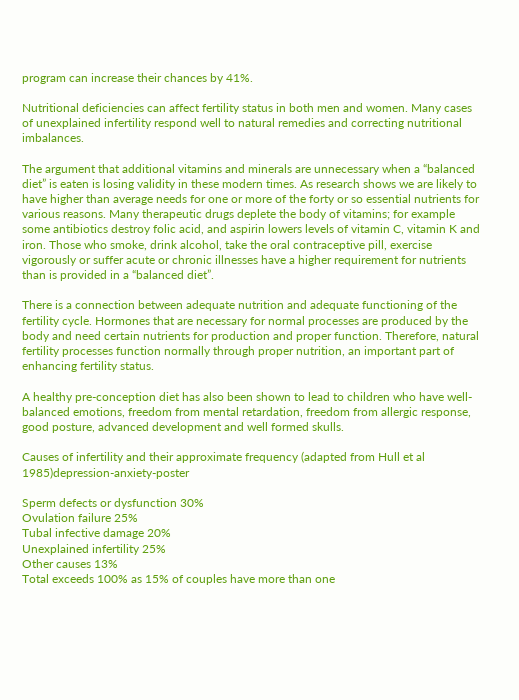program can increase their chances by 41%.

Nutritional deficiencies can affect fertility status in both men and women. Many cases of unexplained infertility respond well to natural remedies and correcting nutritional imbalances.

The argument that additional vitamins and minerals are unnecessary when a “balanced diet” is eaten is losing validity in these modern times. As research shows we are likely to have higher than average needs for one or more of the forty or so essential nutrients for various reasons. Many therapeutic drugs deplete the body of vitamins; for example some antibiotics destroy folic acid, and aspirin lowers levels of vitamin C, vitamin K and iron. Those who smoke, drink alcohol, take the oral contraceptive pill, exercise vigorously or suffer acute or chronic illnesses have a higher requirement for nutrients than is provided in a “balanced diet”.

There is a connection between adequate nutrition and adequate functioning of the fertility cycle. Hormones that are necessary for normal processes are produced by the body and need certain nutrients for production and proper function. Therefore, natural fertility processes function normally through proper nutrition, an important part of enhancing fertility status.

A healthy pre-conception diet has also been shown to lead to children who have well-balanced emotions, freedom from mental retardation, freedom from allergic response, good posture, advanced development and well formed skulls.

Causes of infertility and their approximate frequency (adapted from Hull et al 1985)depression-anxiety-poster

Sperm defects or dysfunction 30%
Ovulation failure 25%
Tubal infective damage 20%
Unexplained infertility 25%
Other causes 13%
Total exceeds 100% as 15% of couples have more than one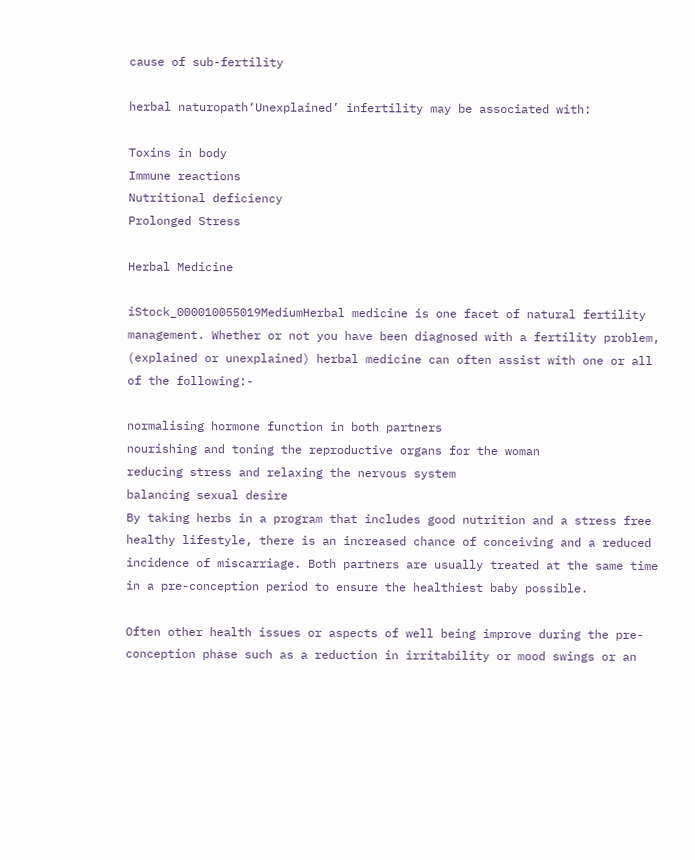cause of sub-fertility

herbal naturopath‘Unexplained’ infertility may be associated with:

Toxins in body
Immune reactions
Nutritional deficiency
Prolonged Stress

Herbal Medicine

iStock_000010055019MediumHerbal medicine is one facet of natural fertility management. Whether or not you have been diagnosed with a fertility problem, (explained or unexplained) herbal medicine can often assist with one or all of the following:-

normalising hormone function in both partners
nourishing and toning the reproductive organs for the woman
reducing stress and relaxing the nervous system
balancing sexual desire
By taking herbs in a program that includes good nutrition and a stress free healthy lifestyle, there is an increased chance of conceiving and a reduced incidence of miscarriage. Both partners are usually treated at the same time in a pre-conception period to ensure the healthiest baby possible.

Often other health issues or aspects of well being improve during the pre-conception phase such as a reduction in irritability or mood swings or an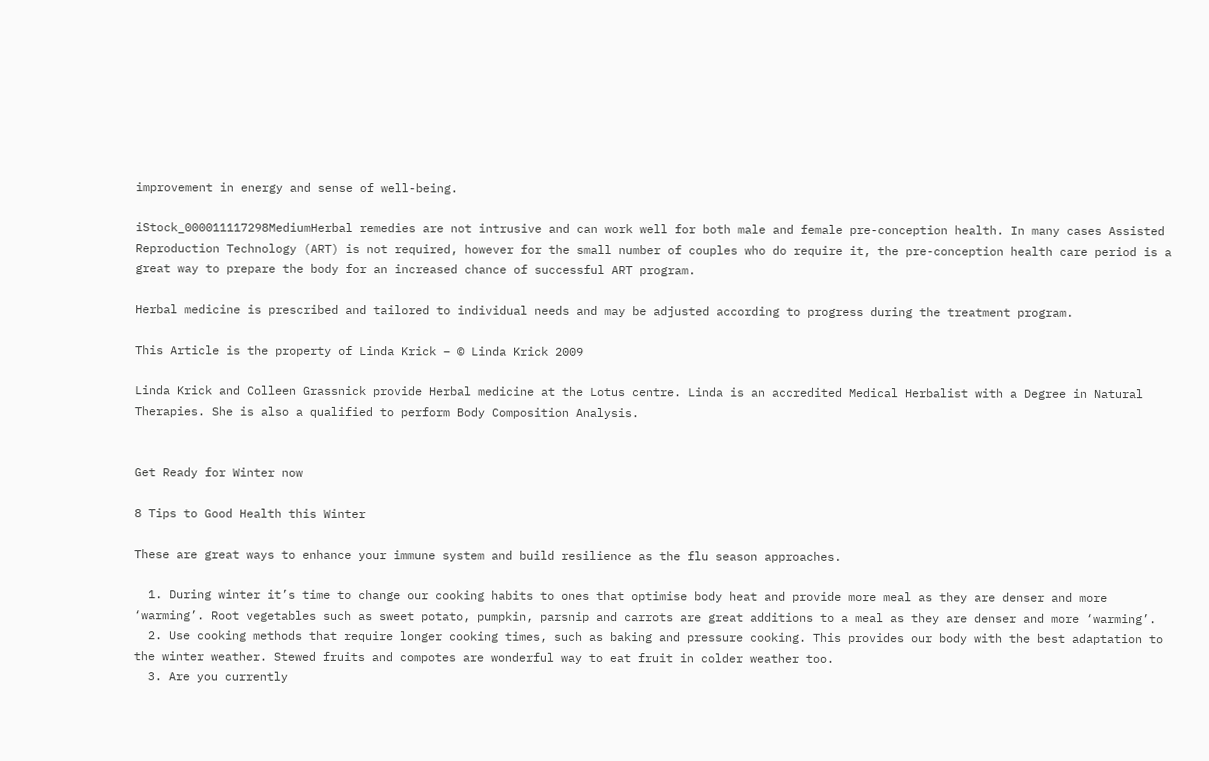improvement in energy and sense of well-being.

iStock_000011117298MediumHerbal remedies are not intrusive and can work well for both male and female pre-conception health. In many cases Assisted Reproduction Technology (ART) is not required, however for the small number of couples who do require it, the pre-conception health care period is a great way to prepare the body for an increased chance of successful ART program.

Herbal medicine is prescribed and tailored to individual needs and may be adjusted according to progress during the treatment program.

This Article is the property of Linda Krick – © Linda Krick 2009

Linda Krick and Colleen Grassnick provide Herbal medicine at the Lotus centre. Linda is an accredited Medical Herbalist with a Degree in Natural Therapies. She is also a qualified to perform Body Composition Analysis.


Get Ready for Winter now

8 Tips to Good Health this Winter

These are great ways to enhance your immune system and build resilience as the flu season approaches.

  1. During winter it’s time to change our cooking habits to ones that optimise body heat and provide more meal as they are denser and more ‘warming’. Root vegetables such as sweet potato, pumpkin, parsnip and carrots are great additions to a meal as they are denser and more ‘warming’.
  2. Use cooking methods that require longer cooking times, such as baking and pressure cooking. This provides our body with the best adaptation to the winter weather. Stewed fruits and compotes are wonderful way to eat fruit in colder weather too.
  3. Are you currently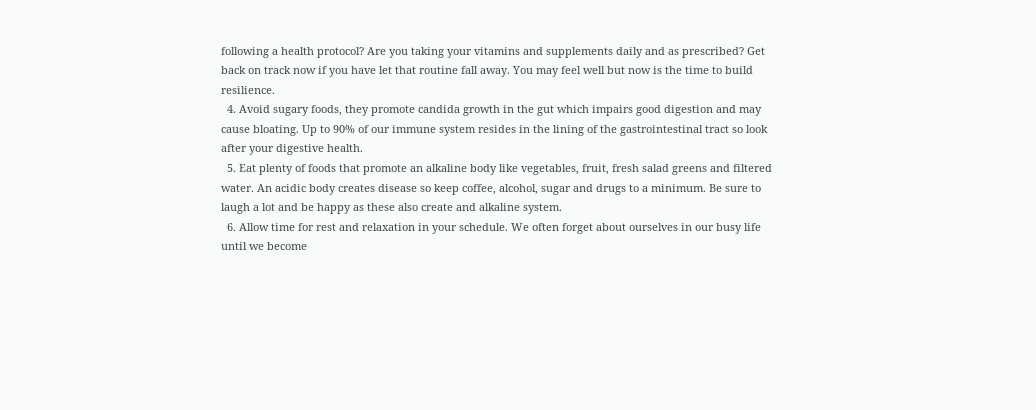following a health protocol? Are you taking your vitamins and supplements daily and as prescribed? Get back on track now if you have let that routine fall away. You may feel well but now is the time to build resilience.
  4. Avoid sugary foods, they promote candida growth in the gut which impairs good digestion and may cause bloating. Up to 90% of our immune system resides in the lining of the gastrointestinal tract so look after your digestive health.
  5. Eat plenty of foods that promote an alkaline body like vegetables, fruit, fresh salad greens and filtered water. An acidic body creates disease so keep coffee, alcohol, sugar and drugs to a minimum. Be sure to laugh a lot and be happy as these also create and alkaline system.
  6. Allow time for rest and relaxation in your schedule. We often forget about ourselves in our busy life until we become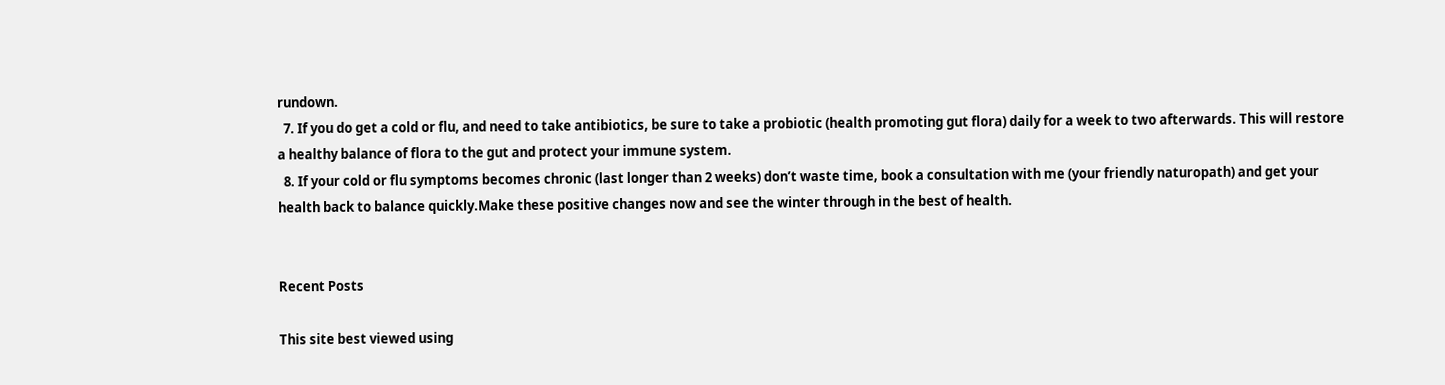rundown.
  7. If you do get a cold or flu, and need to take antibiotics, be sure to take a probiotic (health promoting gut flora) daily for a week to two afterwards. This will restore a healthy balance of flora to the gut and protect your immune system.
  8. If your cold or flu symptoms becomes chronic (last longer than 2 weeks) don’t waste time, book a consultation with me (your friendly naturopath) and get your health back to balance quickly.Make these positive changes now and see the winter through in the best of health.


Recent Posts

This site best viewed using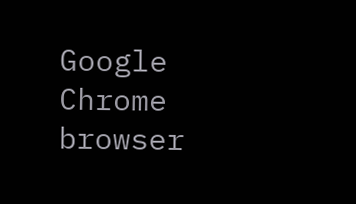Google Chrome browser